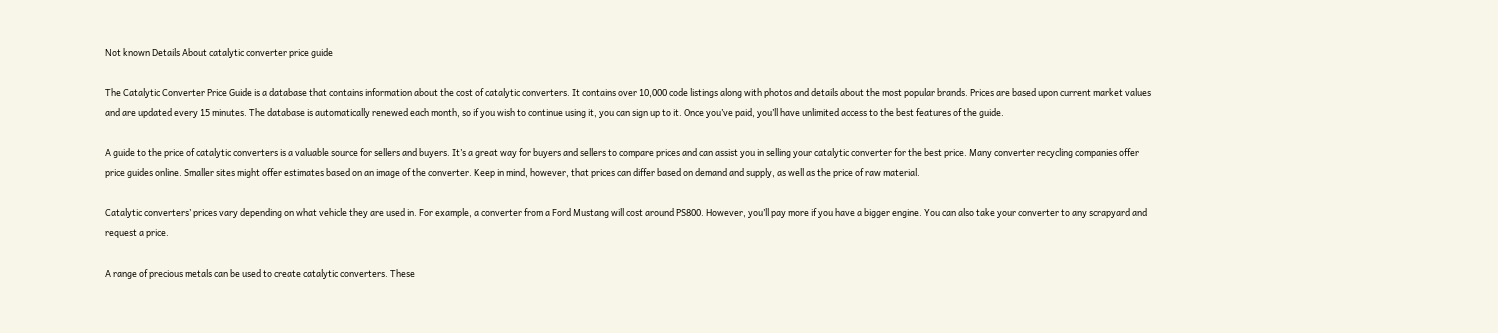Not known Details About catalytic converter price guide

The Catalytic Converter Price Guide is a database that contains information about the cost of catalytic converters. It contains over 10,000 code listings along with photos and details about the most popular brands. Prices are based upon current market values and are updated every 15 minutes. The database is automatically renewed each month, so if you wish to continue using it, you can sign up to it. Once you’ve paid, you’ll have unlimited access to the best features of the guide.

A guide to the price of catalytic converters is a valuable source for sellers and buyers. It’s a great way for buyers and sellers to compare prices and can assist you in selling your catalytic converter for the best price. Many converter recycling companies offer price guides online. Smaller sites might offer estimates based on an image of the converter. Keep in mind, however, that prices can differ based on demand and supply, as well as the price of raw material.

Catalytic converters’ prices vary depending on what vehicle they are used in. For example, a converter from a Ford Mustang will cost around PS800. However, you’ll pay more if you have a bigger engine. You can also take your converter to any scrapyard and request a price.

A range of precious metals can be used to create catalytic converters. These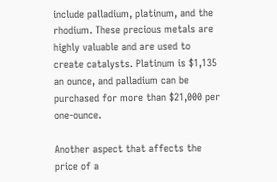include palladium, platinum, and the rhodium. These precious metals are highly valuable and are used to create catalysts. Platinum is $1,135 an ounce, and palladium can be purchased for more than $21,000 per one-ounce.

Another aspect that affects the price of a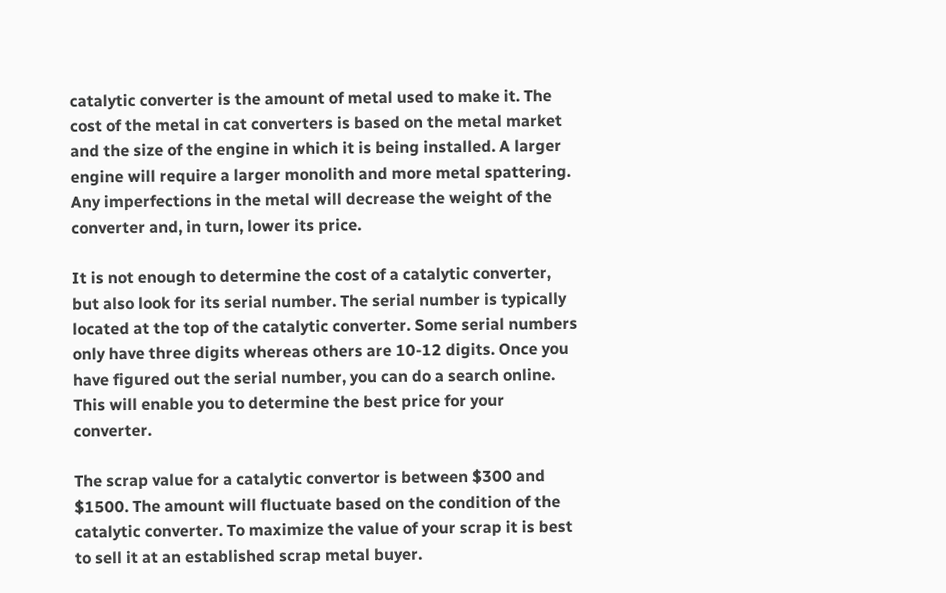catalytic converter is the amount of metal used to make it. The cost of the metal in cat converters is based on the metal market and the size of the engine in which it is being installed. A larger engine will require a larger monolith and more metal spattering. Any imperfections in the metal will decrease the weight of the converter and, in turn, lower its price.

It is not enough to determine the cost of a catalytic converter, but also look for its serial number. The serial number is typically located at the top of the catalytic converter. Some serial numbers only have three digits whereas others are 10-12 digits. Once you have figured out the serial number, you can do a search online. This will enable you to determine the best price for your converter.

The scrap value for a catalytic convertor is between $300 and $1500. The amount will fluctuate based on the condition of the catalytic converter. To maximize the value of your scrap it is best to sell it at an established scrap metal buyer.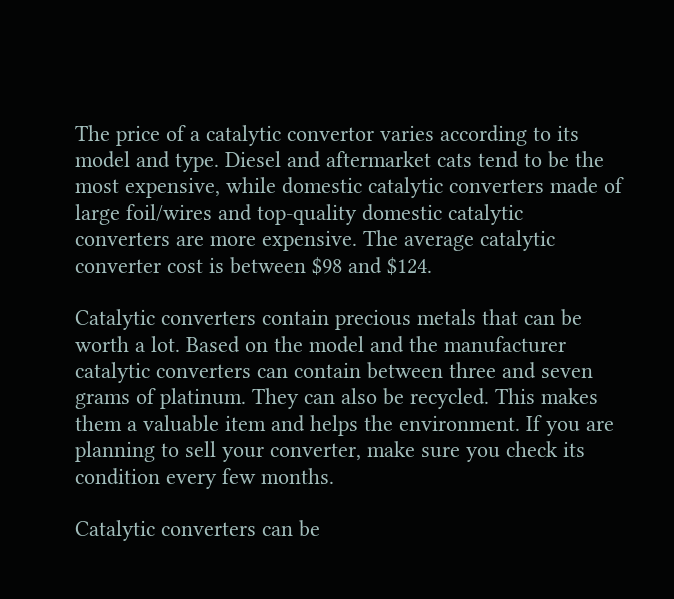The price of a catalytic convertor varies according to its model and type. Diesel and aftermarket cats tend to be the most expensive, while domestic catalytic converters made of large foil/wires and top-quality domestic catalytic converters are more expensive. The average catalytic converter cost is between $98 and $124.

Catalytic converters contain precious metals that can be worth a lot. Based on the model and the manufacturer catalytic converters can contain between three and seven grams of platinum. They can also be recycled. This makes them a valuable item and helps the environment. If you are planning to sell your converter, make sure you check its condition every few months.

Catalytic converters can be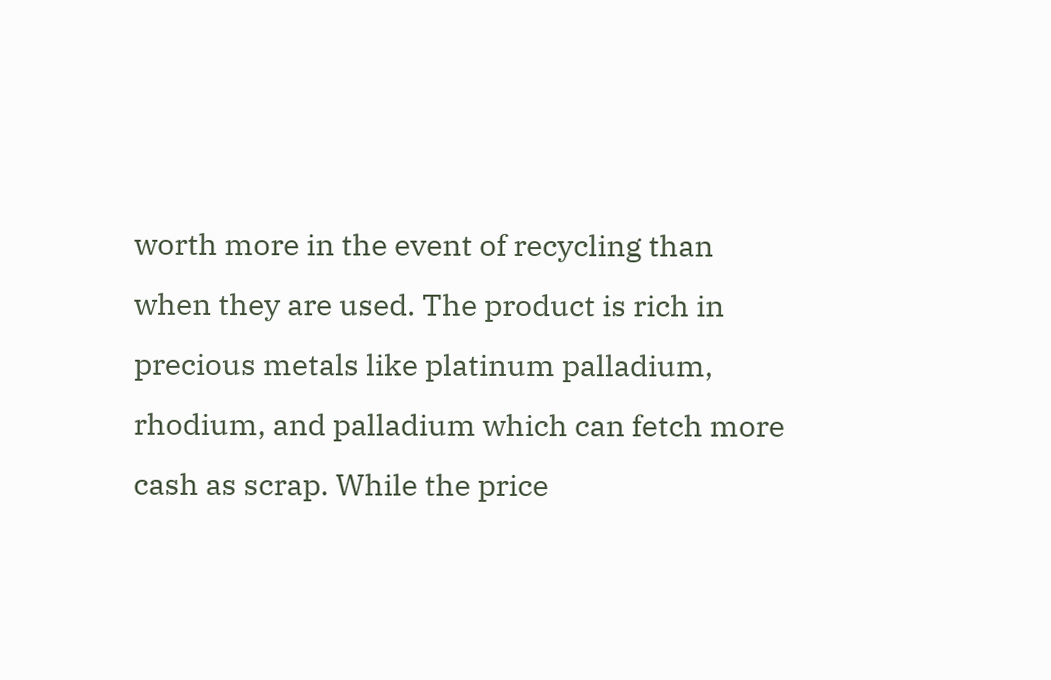worth more in the event of recycling than when they are used. The product is rich in precious metals like platinum palladium, rhodium, and palladium which can fetch more cash as scrap. While the price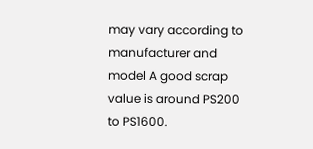may vary according to manufacturer and model A good scrap value is around PS200 to PS1600.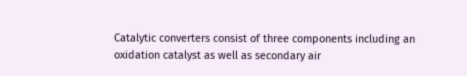Catalytic converters consist of three components including an oxidation catalyst as well as secondary air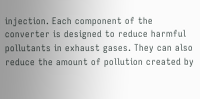injection. Each component of the converter is designed to reduce harmful pollutants in exhaust gases. They can also reduce the amount of pollution created by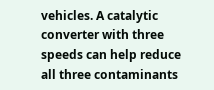vehicles. A catalytic converter with three speeds can help reduce all three contaminants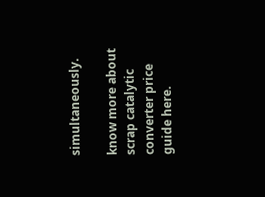simultaneously.

know more about scrap catalytic converter price guide here.